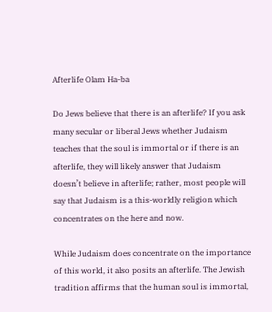Afterlife Olam Ha-ba

Do Jews believe that there is an afterlife? If you ask many secular or liberal Jews whether Judaism teaches that the soul is immortal or if there is an afterlife, they will likely answer that Judaism doesn’t believe in afterlife; rather, most people will say that Judaism is a this-worldly religion which concentrates on the here and now.

While Judaism does concentrate on the importance of this world, it also posits an afterlife. The Jewish tradition affirms that the human soul is immortal,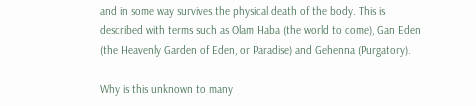and in some way survives the physical death of the body. This is described with terms such as Olam Haba (the world to come), Gan Eden (the Heavenly Garden of Eden, or Paradise) and Gehenna (Purgatory).

Why is this unknown to many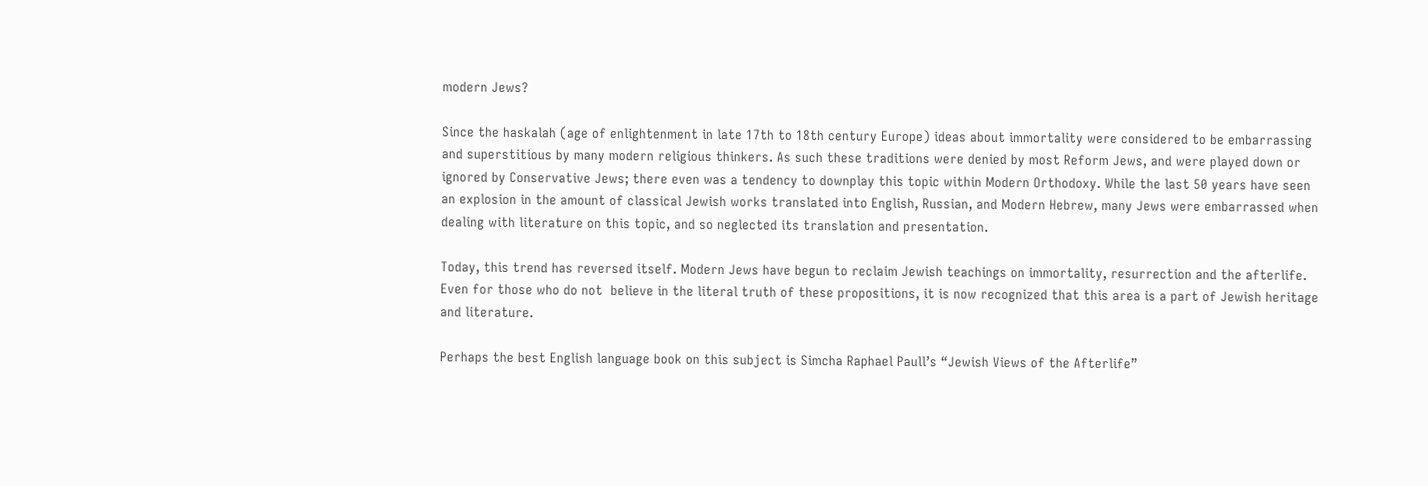modern Jews?

Since the haskalah (age of enlightenment in late 17th to 18th century Europe) ideas about immortality were considered to be embarrassing and superstitious by many modern religious thinkers. As such these traditions were denied by most Reform Jews, and were played down or ignored by Conservative Jews; there even was a tendency to downplay this topic within Modern Orthodoxy. While the last 50 years have seen an explosion in the amount of classical Jewish works translated into English, Russian, and Modern Hebrew, many Jews were embarrassed when dealing with literature on this topic, and so neglected its translation and presentation.

Today, this trend has reversed itself. Modern Jews have begun to reclaim Jewish teachings on immortality, resurrection and the afterlife. Even for those who do not  believe in the literal truth of these propositions, it is now recognized that this area is a part of Jewish heritage and literature.

Perhaps the best English language book on this subject is Simcha Raphael Paull’s “Jewish Views of the Afterlife”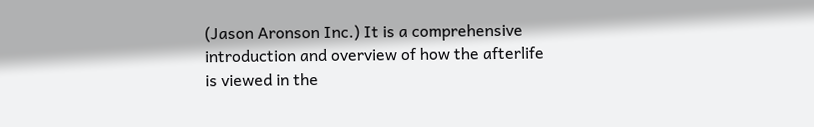(Jason Aronson Inc.) It is a comprehensive introduction and overview of how the afterlife is viewed in the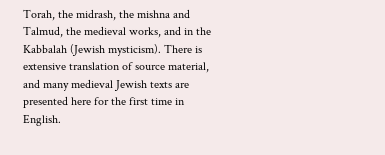Torah, the midrash, the mishna and Talmud, the medieval works, and in the Kabbalah (Jewish mysticism). There is extensive translation of source material, and many medieval Jewish texts are presented here for the first time in English.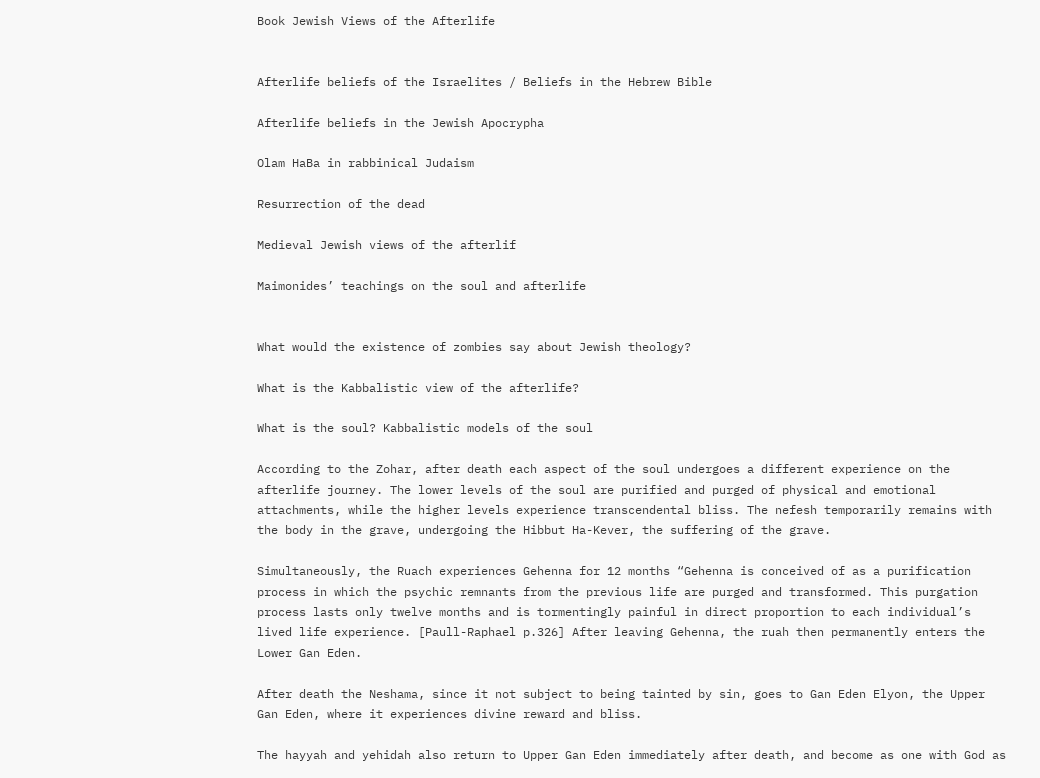Book Jewish Views of the Afterlife


Afterlife beliefs of the Israelites / Beliefs in the Hebrew Bible

Afterlife beliefs in the Jewish Apocrypha

Olam HaBa in rabbinical Judaism

Resurrection of the dead

Medieval Jewish views of the afterlif

Maimonides’ teachings on the soul and afterlife


What would the existence of zombies say about Jewish theology?

What is the Kabbalistic view of the afterlife?

What is the soul? Kabbalistic models of the soul

According to the Zohar, after death each aspect of the soul undergoes a different experience on the afterlife journey. The lower levels of the soul are purified and purged of physical and emotional attachments, while the higher levels experience transcendental bliss. The nefesh temporarily remains with the body in the grave, undergoing the Hibbut Ha-Kever, the suffering of the grave.

Simultaneously, the Ruach experiences Gehenna for 12 months “Gehenna is conceived of as a purification process in which the psychic remnants from the previous life are purged and transformed. This purgation process lasts only twelve months and is tormentingly painful in direct proportion to each individual’s lived life experience. [Paull-Raphael p.326] After leaving Gehenna, the ruah then permanently enters the Lower Gan Eden.

After death the Neshama, since it not subject to being tainted by sin, goes to Gan Eden Elyon, the Upper Gan Eden, where it experiences divine reward and bliss.

The hayyah and yehidah also return to Upper Gan Eden immediately after death, and become as one with God as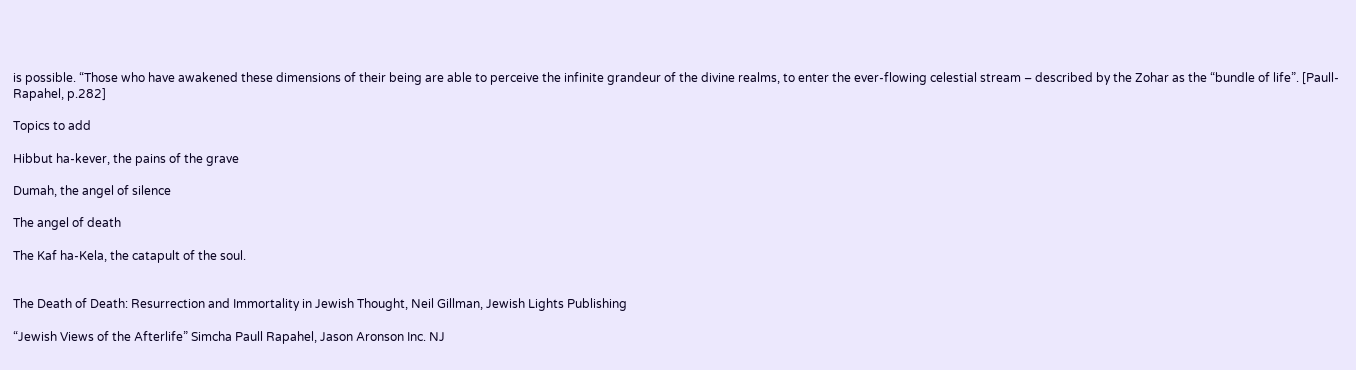is possible. “Those who have awakened these dimensions of their being are able to perceive the infinite grandeur of the divine realms, to enter the ever-flowing celestial stream – described by the Zohar as the “bundle of life”. [Paull-Rapahel, p.282]

Topics to add

Hibbut ha-kever, the pains of the grave

Dumah, the angel of silence

The angel of death

The Kaf ha-Kela, the catapult of the soul.


The Death of Death: Resurrection and Immortality in Jewish Thought, Neil Gillman, Jewish Lights Publishing

“Jewish Views of the Afterlife” Simcha Paull Rapahel, Jason Aronson Inc. NJ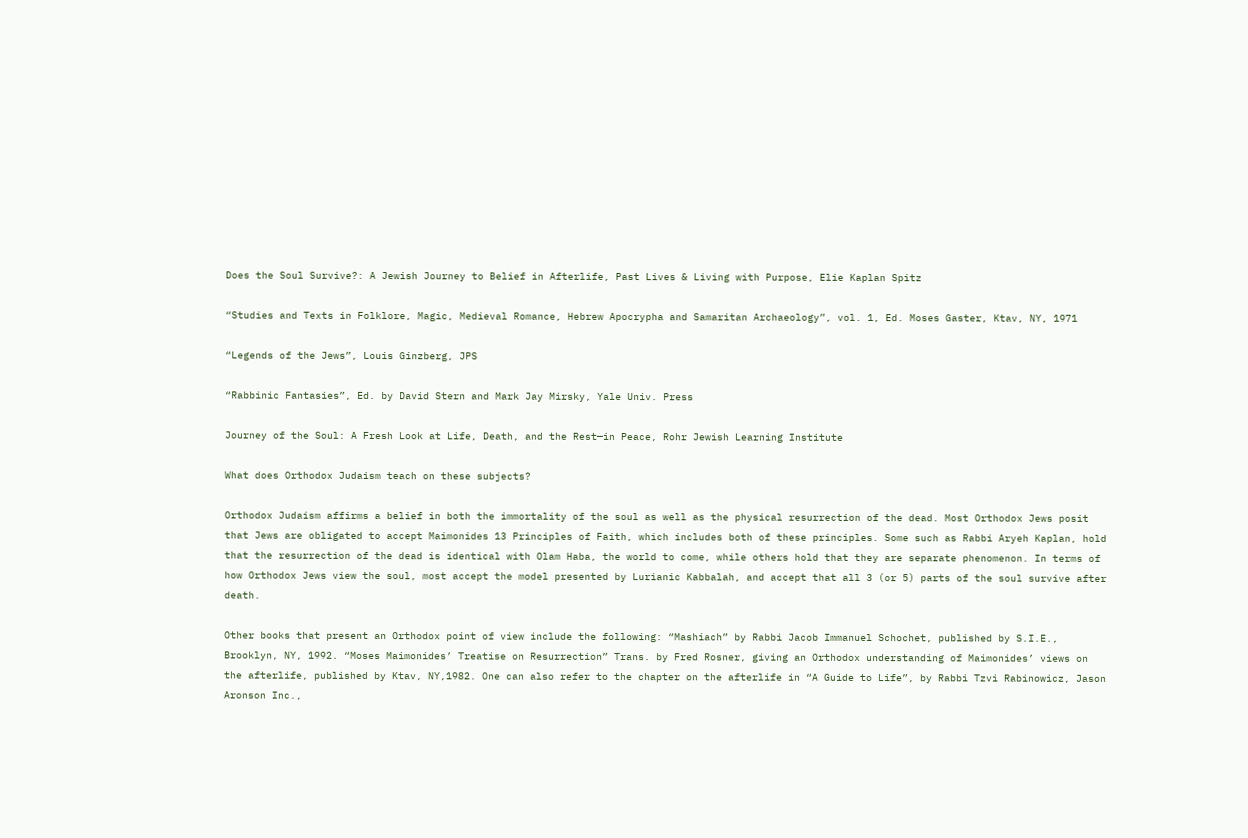Does the Soul Survive?: A Jewish Journey to Belief in Afterlife, Past Lives & Living with Purpose, Elie Kaplan Spitz

“Studies and Texts in Folklore, Magic, Medieval Romance, Hebrew Apocrypha and Samaritan Archaeology”, vol. 1, Ed. Moses Gaster, Ktav, NY, 1971

“Legends of the Jews”, Louis Ginzberg, JPS

“Rabbinic Fantasies”, Ed. by David Stern and Mark Jay Mirsky, Yale Univ. Press

Journey of the Soul: A Fresh Look at Life, Death, and the Rest—in Peace, Rohr Jewish Learning Institute

What does Orthodox Judaism teach on these subjects?

Orthodox Judaism affirms a belief in both the immortality of the soul as well as the physical resurrection of the dead. Most Orthodox Jews posit that Jews are obligated to accept Maimonides 13 Principles of Faith, which includes both of these principles. Some such as Rabbi Aryeh Kaplan, hold that the resurrection of the dead is identical with Olam Haba, the world to come, while others hold that they are separate phenomenon. In terms of how Orthodox Jews view the soul, most accept the model presented by Lurianic Kabbalah, and accept that all 3 (or 5) parts of the soul survive after death.

Other books that present an Orthodox point of view include the following: “Mashiach” by Rabbi Jacob Immanuel Schochet, published by S.I.E., Brooklyn, NY, 1992. “Moses Maimonides’ Treatise on Resurrection” Trans. by Fred Rosner, giving an Orthodox understanding of Maimonides’ views on the afterlife, published by Ktav, NY,1982. One can also refer to the chapter on the afterlife in “A Guide to Life”, by Rabbi Tzvi Rabinowicz, Jason Aronson Inc.,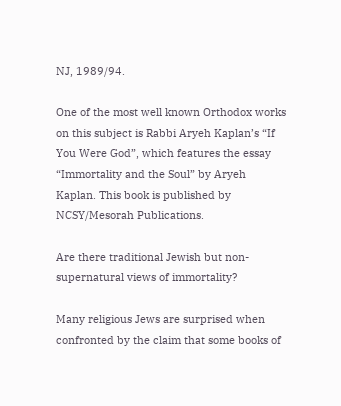NJ, 1989/94.

One of the most well known Orthodox works on this subject is Rabbi Aryeh Kaplan’s “If You Were God”, which features the essay “Immortality and the Soul” by Aryeh Kaplan. This book is published by NCSY/Mesorah Publications.

Are there traditional Jewish but non-supernatural views of immortality?

Many religious Jews are surprised when confronted by the claim that some books of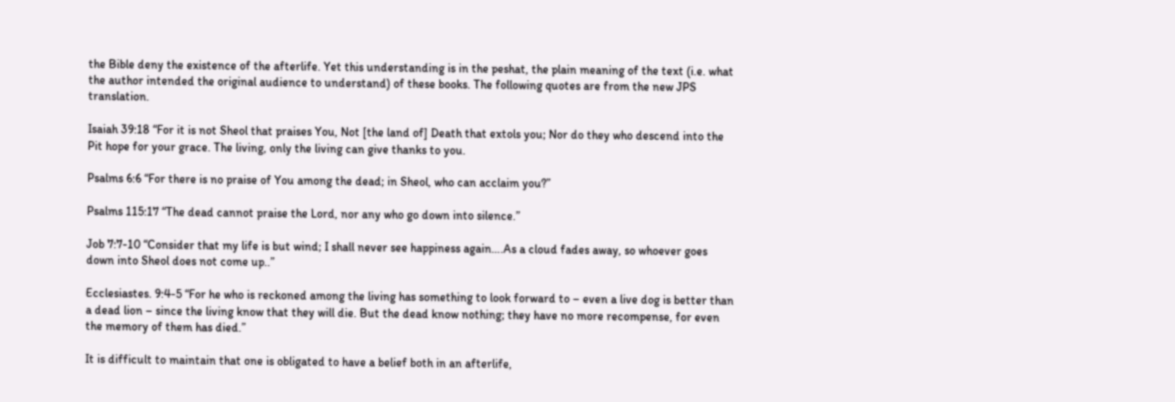the Bible deny the existence of the afterlife. Yet this understanding is in the peshat, the plain meaning of the text (i.e. what the author intended the original audience to understand) of these books. The following quotes are from the new JPS translation.

Isaiah 39:18 “For it is not Sheol that praises You, Not [the land of] Death that extols you; Nor do they who descend into the Pit hope for your grace. The living, only the living can give thanks to you.

Psalms 6:6 “For there is no praise of You among the dead; in Sheol, who can acclaim you?”

Psalms 115:17 “The dead cannot praise the Lord, nor any who go down into silence.”

Job 7:7-10 “Consider that my life is but wind; I shall never see happiness again….As a cloud fades away, so whoever goes down into Sheol does not come up..”

Ecclesiastes. 9:4-5 “For he who is reckoned among the living has something to look forward to – even a live dog is better than a dead lion – since the living know that they will die. But the dead know nothing; they have no more recompense, for even the memory of them has died.”

It is difficult to maintain that one is obligated to have a belief both in an afterlife,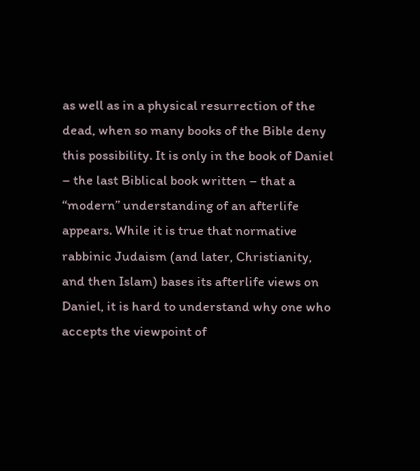as well as in a physical resurrection of the dead, when so many books of the Bible deny this possibility. It is only in the book of Daniel – the last Biblical book written – that a “modern” understanding of an afterlife appears. While it is true that normative rabbinic Judaism (and later, Christianity, and then Islam) bases its afterlife views on Daniel, it is hard to understand why one who accepts the viewpoint of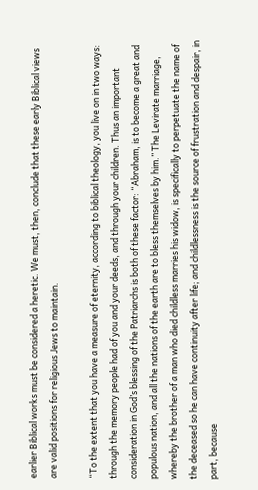earlier Biblical works must be considered a heretic. We must, then, conclude that these early Biblical views are valid positions for religious Jews to maintain.

“To the extent that you have a measure of eternity, according to biblical theology, you live on in two ways: through the memory people had of you and your deeds, and through your children. Thus an important consideration in God’s blessing of the Patriarchs is both of these factor: “Abraham, is to become a great and populous nation, and all the nations of the earth are to bless themselves by him.” The Levirate marriage, whereby the brother of a man who died childless marries his widow, is specifically to perpetuate the name of the deceased so he can have continuity after life; and childlessness is the source of frustration and despair, in part, because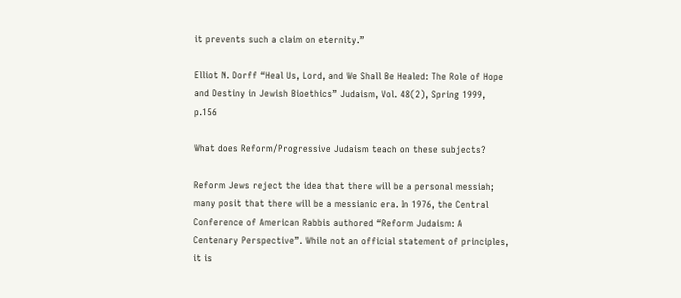it prevents such a claim on eternity.”

Elliot N. Dorff “Heal Us, Lord, and We Shall Be Healed: The Role of Hope and Destiny in Jewish Bioethics” Judaism, Vol. 48(2), Spring 1999, p.156

What does Reform/Progressive Judaism teach on these subjects?

Reform Jews reject the idea that there will be a personal messiah; many posit that there will be a messianic era. In 1976, the Central Conference of American Rabbis authored “Reform Judaism: A Centenary Perspective”. While not an official statement of principles, it is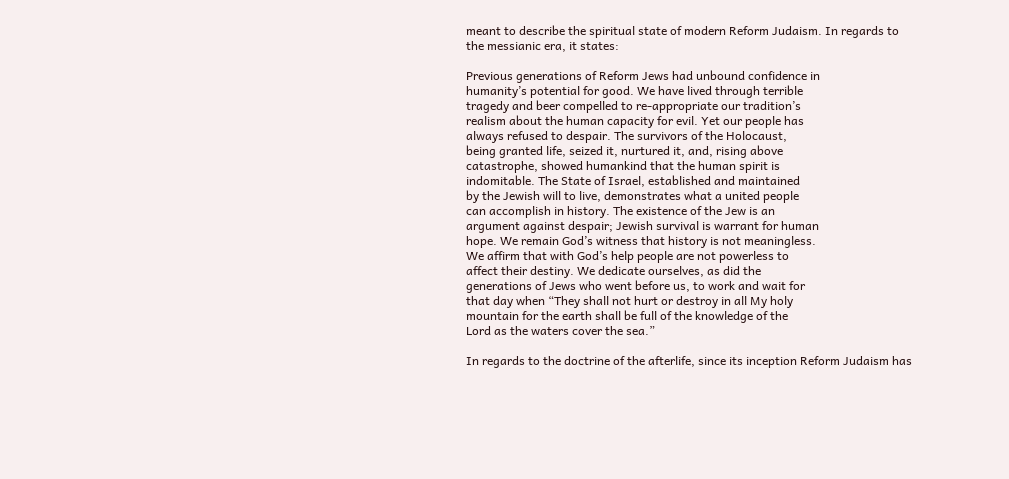meant to describe the spiritual state of modern Reform Judaism. In regards to the messianic era, it states:

Previous generations of Reform Jews had unbound confidence in
humanity’s potential for good. We have lived through terrible
tragedy and beer compelled to re-appropriate our tradition’s
realism about the human capacity for evil. Yet our people has
always refused to despair. The survivors of the Holocaust,
being granted life, seized it, nurtured it, and, rising above
catastrophe, showed humankind that the human spirit is
indomitable. The State of Israel, established and maintained
by the Jewish will to live, demonstrates what a united people
can accomplish in history. The existence of the Jew is an
argument against despair; Jewish survival is warrant for human
hope. We remain God’s witness that history is not meaningless.
We affirm that with God’s help people are not powerless to
affect their destiny. We dedicate ourselves, as did the
generations of Jews who went before us, to work and wait for
that day when “They shall not hurt or destroy in all My holy
mountain for the earth shall be full of the knowledge of the
Lord as the waters cover the sea.”

In regards to the doctrine of the afterlife, since its inception Reform Judaism has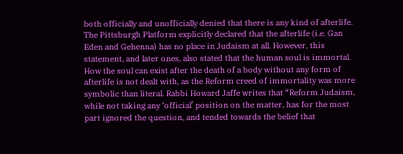both officially and unofficially denied that there is any kind of afterlife. The Pittsburgh Platform explicitly declared that the afterlife (i.e. Gan Eden and Gehenna) has no place in Judaism at all. However, this statement, and later ones, also stated that the human soul is immortal. How the soul can exist after the death of a body without any form of afterlife is not dealt with, as the Reform creed of immortality was more symbolic than literal. Rabbi Howard Jaffe writes that “Reform Judaism, while not taking any ‘official’ position on the matter, has for the most part ignored the question, and tended towards the belief that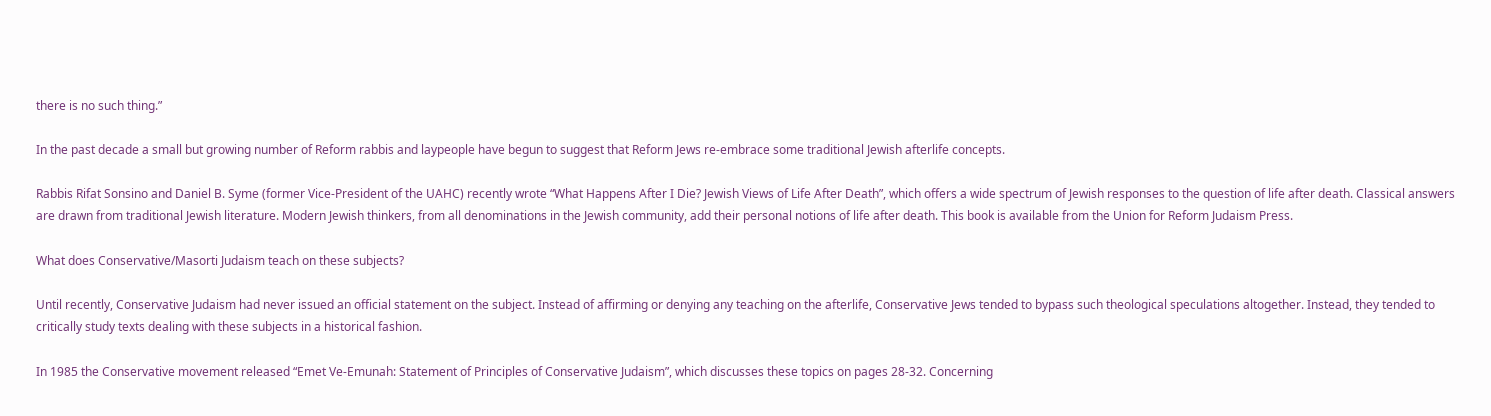there is no such thing.”

In the past decade a small but growing number of Reform rabbis and laypeople have begun to suggest that Reform Jews re-embrace some traditional Jewish afterlife concepts.

Rabbis Rifat Sonsino and Daniel B. Syme (former Vice-President of the UAHC) recently wrote “What Happens After I Die? Jewish Views of Life After Death”, which offers a wide spectrum of Jewish responses to the question of life after death. Classical answers are drawn from traditional Jewish literature. Modern Jewish thinkers, from all denominations in the Jewish community, add their personal notions of life after death. This book is available from the Union for Reform Judaism Press.

What does Conservative/Masorti Judaism teach on these subjects?

Until recently, Conservative Judaism had never issued an official statement on the subject. Instead of affirming or denying any teaching on the afterlife, Conservative Jews tended to bypass such theological speculations altogether. Instead, they tended to critically study texts dealing with these subjects in a historical fashion.

In 1985 the Conservative movement released “Emet Ve-Emunah: Statement of Principles of Conservative Judaism”, which discusses these topics on pages 28-32. Concerning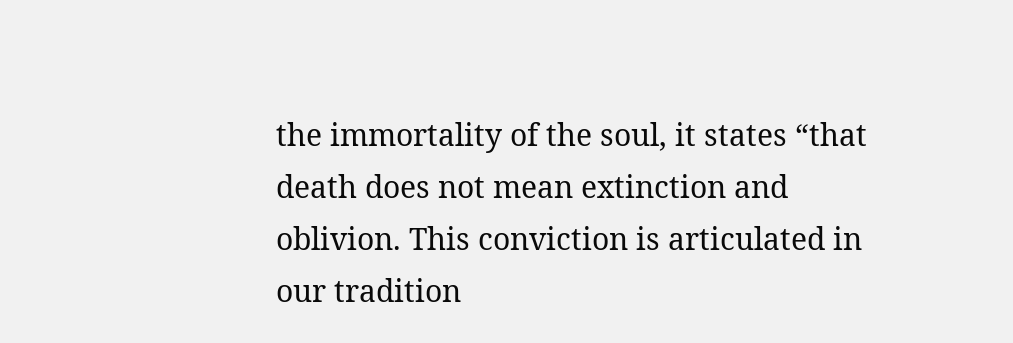the immortality of the soul, it states “that death does not mean extinction and oblivion. This conviction is articulated in our tradition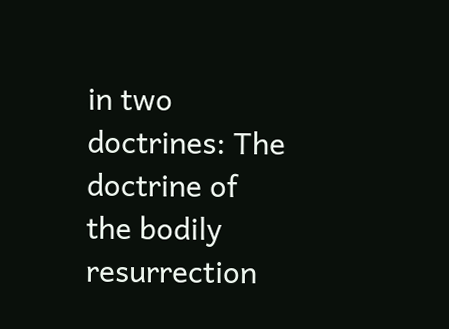in two doctrines: The doctrine of the bodily resurrection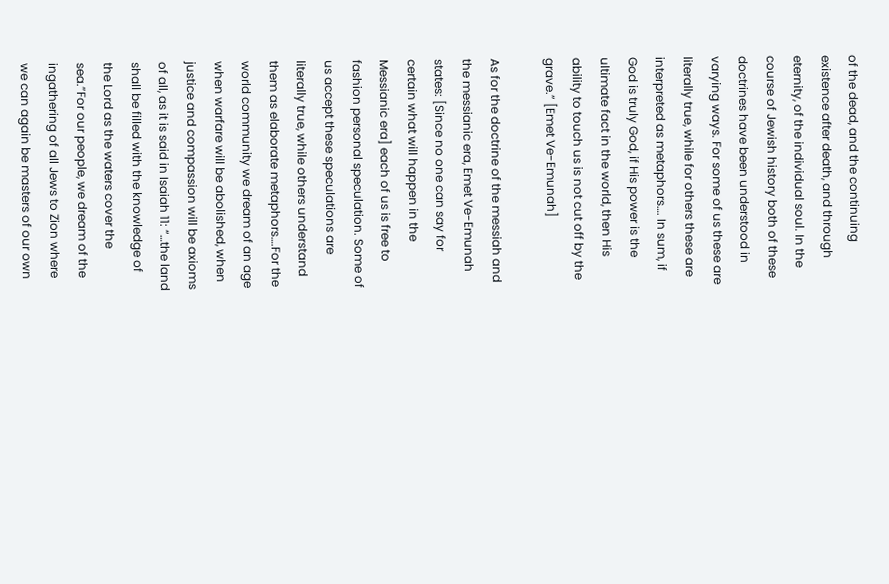of the dead, and the continuing existence after death, and through eternity, of the individual soul. In the course of Jewish history both of these doctrines have been understood in varying ways. For some of us these are literally true, while for others these are interpreted as metaphors…. In sum, if God is truly God, if His power is the ultimate fact in the world, then His ability to touch us is not cut off by the grave.” [Emet Ve-Emunah]

As for the doctrine of the messiah and the messianic era, Emet Ve-Emunah states: [Since no one can say for certain what will happen in the Messianic era] each of us is free to fashion personal speculation. Some of us accept these speculations are literally true, while others understand them as elaborate metaphors….For the world community we dream of an age when warfare will be abolished, when justice and compassion will be axioms of all, as it is said in Isaiah 11: “…the land shall be filled with the knowledge of the Lord as the waters cover the sea.”For our people, we dream of the ingathering of all Jews to Zion where we can again be masters of our own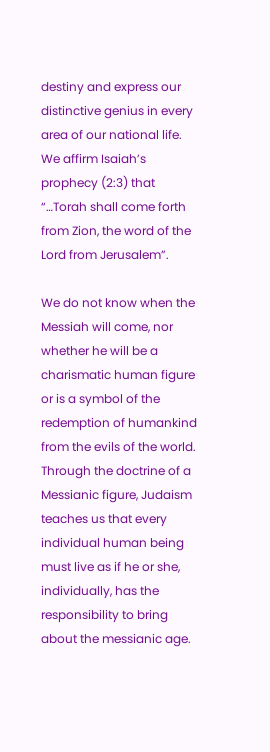destiny and express our distinctive genius in every area of our national life. We affirm Isaiah’s prophecy (2:3) that “…Torah shall come forth from Zion, the word of the Lord from Jerusalem”.

We do not know when the Messiah will come, nor whether he will be a charismatic human figure or is a symbol of the redemption of humankind from the evils of the world. Through the doctrine of a Messianic figure, Judaism teaches us that every individual human being must live as if he or she, individually, has the responsibility to bring about the messianic age.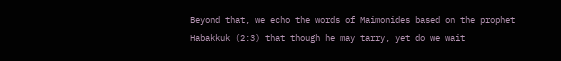Beyond that, we echo the words of Maimonides based on the prophet Habakkuk (2:3) that though he may tarry, yet do we wait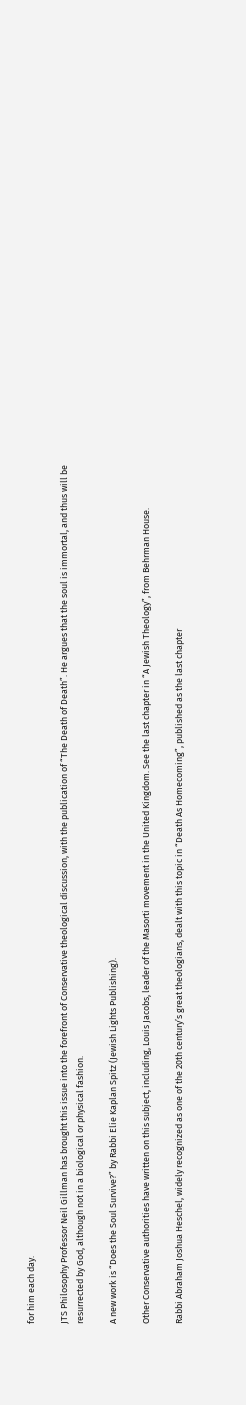for him each day.

JTS Philosophy Professor Neil Gillman has brought this issue into the forefront of Conservative theological discussion, with the publication of “The Death of Death”. He argues that the soul is immortal, and thus will be resurrected by God, although not in a biological or physical fashion.

A new work is “Does the Soul Survive?” by Rabbi Elie Kaplan Spitz (Jewish Lights Publishing).

Other Conservative authorities have written on this subject, including, Louis Jacobs, leader of the Masorti movement in the United Kingdom. See the last chapter in “A Jewish Theology”, from Behrman House.

Rabbi Abraham Joshua Heschel, widely recognized as one of the 20th century’s great theologians, dealt with this topic in “Death As Homecoming”, published as the last chapter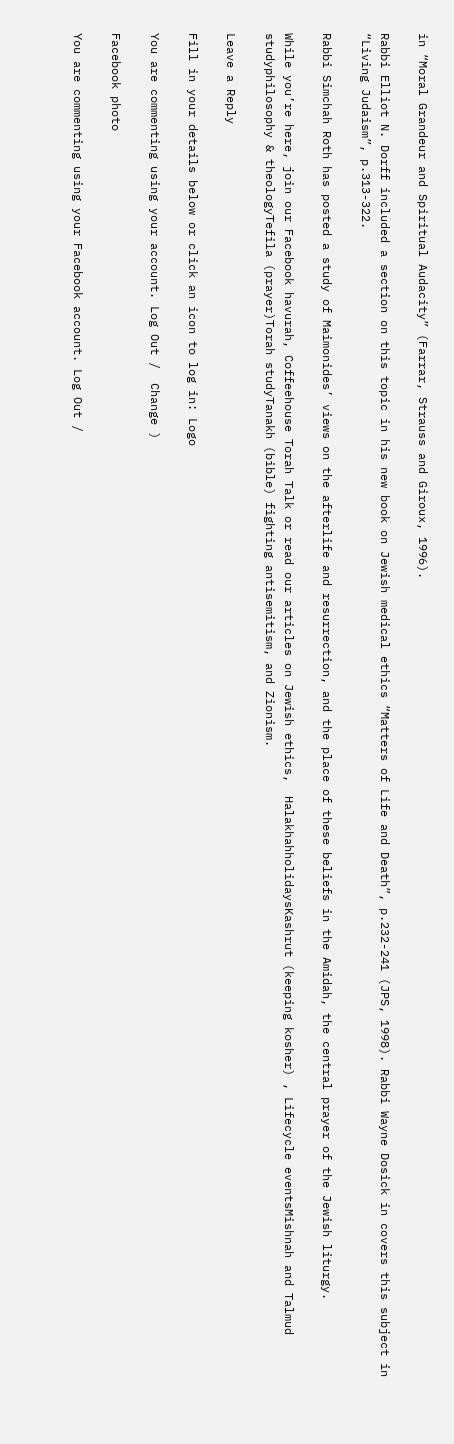in “Moral Grandeur and Spiritual Audacity” (Farrar, Strauss and Giroux, 1996).

Rabbi Elliot N. Dorff included a section on this topic in his new book on Jewish medical ethics “Matters of Life and Death”, p.232-241 (JPS, 1998). Rabbi Wayne Dosick in covers this subject in “Living Judaism”, p.313-322.

Rabbi Simchah Roth has posted a study of Maimonides’ views on the afterlife and resurrection, and the place of these beliefs in the Amidah, the central prayer of the Jewish liturgy.

While you’re here, join our Facebook havurah, Coffeehouse Torah Talk or read our articles on Jewish ethics,  HalakhahholidaysKashrut (keeping kosher) , Lifecycle eventsMishnah and Talmud studyphilosophy & theologyTefila (prayer)Torah studyTanakh (bible) fighting antisemitism, and Zionism.

Leave a Reply

Fill in your details below or click an icon to log in: Logo

You are commenting using your account. Log Out /  Change )

Facebook photo

You are commenting using your Facebook account. Log Out /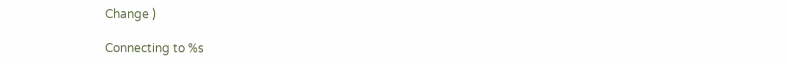Change )

Connecting to %s